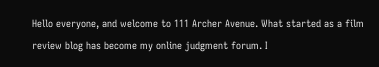Hello everyone, and welcome to 111 Archer Avenue. What started as a film review blog has become my online judgment forum. I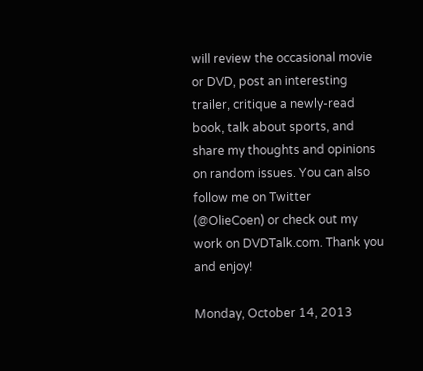will review the occasional movie or DVD, post an interesting trailer, critique a newly-read book, talk about sports, and share my thoughts and opinions on random issues. You can also follow me on Twitter (@OlieCoen) or check out my work on DVDTalk.com. Thank you and enjoy!

Monday, October 14, 2013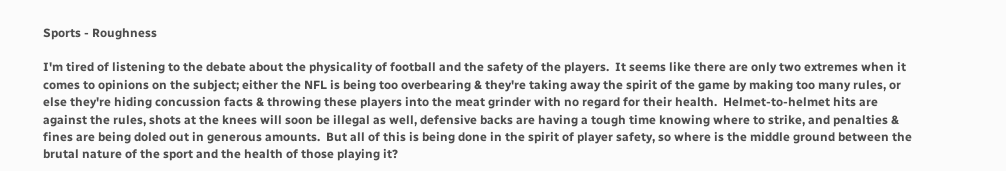Sports - Roughness

I'm tired of listening to the debate about the physicality of football and the safety of the players.  It seems like there are only two extremes when it comes to opinions on the subject; either the NFL is being too overbearing & they're taking away the spirit of the game by making too many rules, or else they're hiding concussion facts & throwing these players into the meat grinder with no regard for their health.  Helmet-to-helmet hits are against the rules, shots at the knees will soon be illegal as well, defensive backs are having a tough time knowing where to strike, and penalties & fines are being doled out in generous amounts.  But all of this is being done in the spirit of player safety, so where is the middle ground between the brutal nature of the sport and the health of those playing it?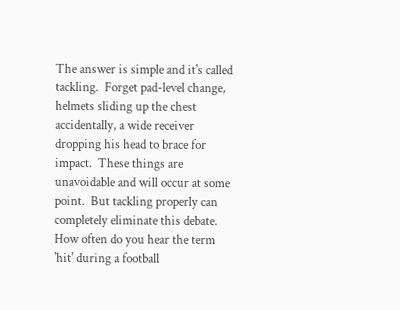The answer is simple and it's called tackling.  Forget pad-level change, helmets sliding up the chest accidentally, a wide receiver dropping his head to brace for impact.  These things are unavoidable and will occur at some point.  But tackling properly can completely eliminate this debate.  How often do you hear the term 'hit' during a football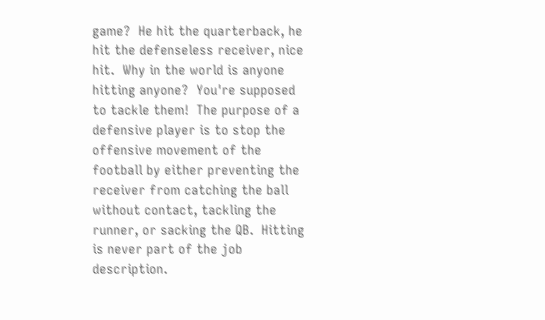game?  He hit the quarterback, he hit the defenseless receiver, nice hit.  Why in the world is anyone hitting anyone?  You're supposed to tackle them!  The purpose of a defensive player is to stop the offensive movement of the football by either preventing the receiver from catching the ball without contact, tackling the runner, or sacking the QB.  Hitting is never part of the job description.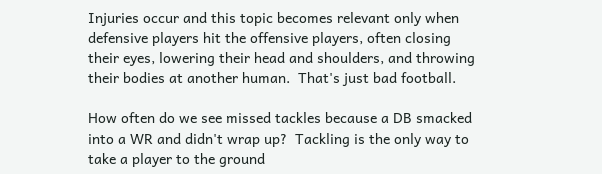Injuries occur and this topic becomes relevant only when defensive players hit the offensive players, often closing their eyes, lowering their head and shoulders, and throwing their bodies at another human.  That's just bad football.

How often do we see missed tackles because a DB smacked into a WR and didn't wrap up?  Tackling is the only way to take a player to the ground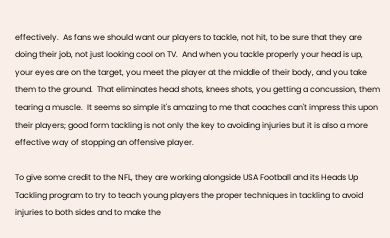effectively.  As fans we should want our players to tackle, not hit, to be sure that they are doing their job, not just looking cool on TV.  And when you tackle properly your head is up, your eyes are on the target, you meet the player at the middle of their body, and you take them to the ground.  That eliminates head shots, knees shots, you getting a concussion, them tearing a muscle.  It seems so simple it's amazing to me that coaches can't impress this upon their players; good form tackling is not only the key to avoiding injuries but it is also a more effective way of stopping an offensive player.

To give some credit to the NFL, they are working alongside USA Football and its Heads Up Tackling program to try to teach young players the proper techniques in tackling to avoid injuries to both sides and to make the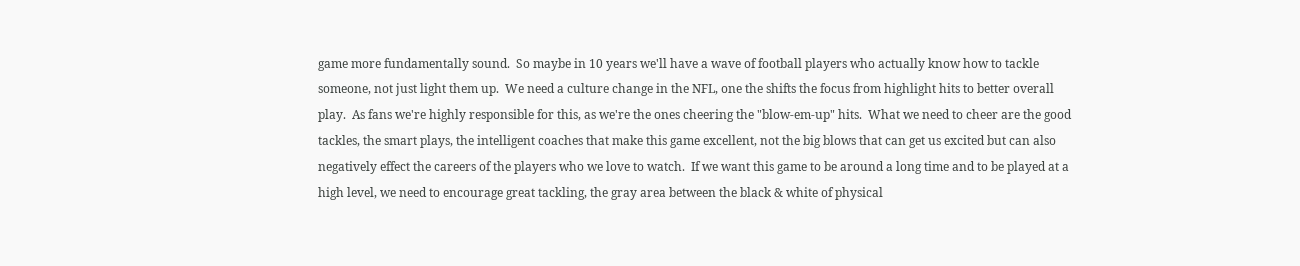game more fundamentally sound.  So maybe in 10 years we'll have a wave of football players who actually know how to tackle someone, not just light them up.  We need a culture change in the NFL, one the shifts the focus from highlight hits to better overall play.  As fans we're highly responsible for this, as we're the ones cheering the "blow-em-up" hits.  What we need to cheer are the good tackles, the smart plays, the intelligent coaches that make this game excellent, not the big blows that can get us excited but can also negatively effect the careers of the players who we love to watch.  If we want this game to be around a long time and to be played at a high level, we need to encourage great tackling, the gray area between the black & white of physical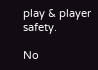play & player safety.

No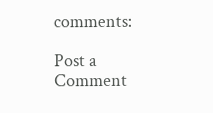comments:

Post a Comment